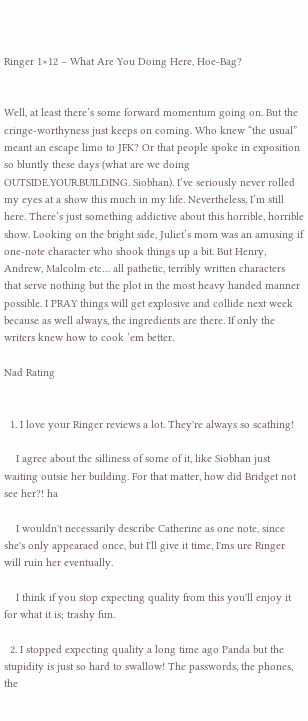Ringer 1×12 – What Are You Doing Here, Hoe-Bag?


Well, at least there’s some forward momentum going on. But the cringe-worthyness just keeps on coming. Who knew “the usual” meant an escape limo to JFK? Or that people spoke in exposition so bluntly these days (what are we doing OUTSIDE.YOUR.BUILDING. Siobhan). I’ve seriously never rolled my eyes at a show this much in my life. Nevertheless, I’m still here. There’s just something addictive about this horrible, horrible show. Looking on the bright side, Juliet’s mom was an amusing if one-note character who shook things up a bit. But Henry, Andrew, Malcolm etc… all pathetic, terribly written characters that serve nothing but the plot in the most heavy handed manner possible. I PRAY things will get explosive and collide next week because as well always, the ingredients are there. If only the writers knew how to cook ’em better.

Nad Rating


  1. I love your Ringer reviews a lot. They're always so scathing!

    I agree about the silliness of some of it, like Siobhan just waiting outsie her building. For that matter, how did Bridget not see her?! ha

    I wouldn't necessarily describe Catherine as one note, since she's only appearaed once, but I'll give it time, I'ms ure Ringer will ruin her eventually.

    I think if you stop expecting quality from this you'll enjoy it for what it is; trashy fun.

  2. I stopped expecting quality a long time ago Panda but the stupidity is just so hard to swallow! The passwords, the phones, the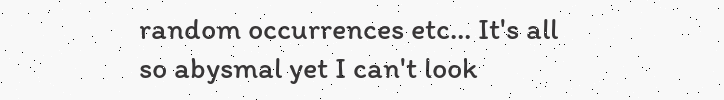random occurrences etc… It's all so abysmal yet I can't look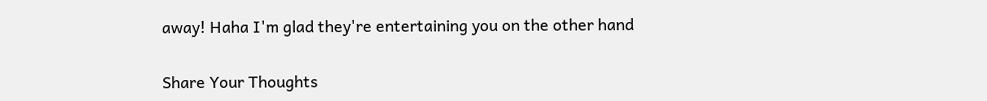away! Haha I'm glad they're entertaining you on the other hand

Share Your Thoughts